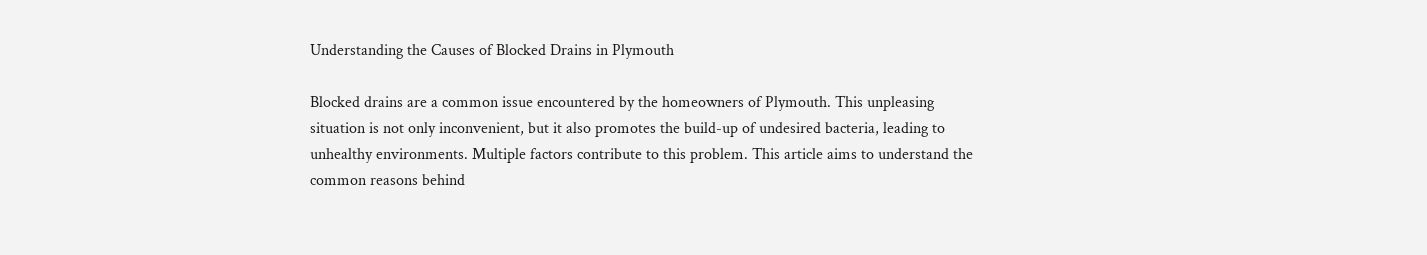Understanding the Causes of Blocked Drains in Plymouth

Blocked drains are a common issue encountered by the homeowners of Plymouth. This unpleasing situation is not only inconvenient, but it also promotes the build-up of undesired bacteria, leading to unhealthy environments. Multiple factors contribute to this problem. This article aims to understand the common reasons behind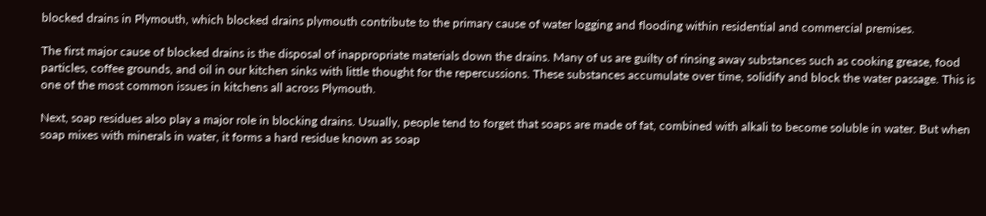blocked drains in Plymouth, which blocked drains plymouth contribute to the primary cause of water logging and flooding within residential and commercial premises.

The first major cause of blocked drains is the disposal of inappropriate materials down the drains. Many of us are guilty of rinsing away substances such as cooking grease, food particles, coffee grounds, and oil in our kitchen sinks with little thought for the repercussions. These substances accumulate over time, solidify and block the water passage. This is one of the most common issues in kitchens all across Plymouth.

Next, soap residues also play a major role in blocking drains. Usually, people tend to forget that soaps are made of fat, combined with alkali to become soluble in water. But when soap mixes with minerals in water, it forms a hard residue known as soap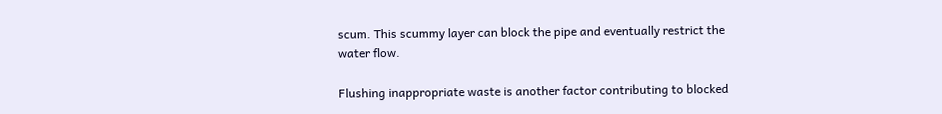scum. This scummy layer can block the pipe and eventually restrict the water flow.

Flushing inappropriate waste is another factor contributing to blocked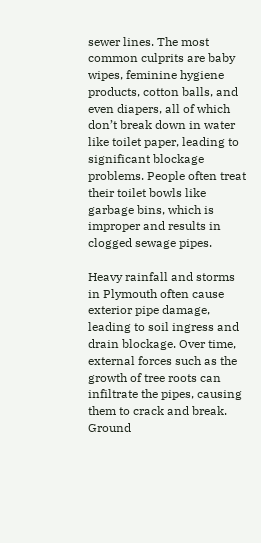sewer lines. The most common culprits are baby wipes, feminine hygiene products, cotton balls, and even diapers, all of which don’t break down in water like toilet paper, leading to significant blockage problems. People often treat their toilet bowls like garbage bins, which is improper and results in clogged sewage pipes.

Heavy rainfall and storms in Plymouth often cause exterior pipe damage, leading to soil ingress and drain blockage. Over time, external forces such as the growth of tree roots can infiltrate the pipes, causing them to crack and break. Ground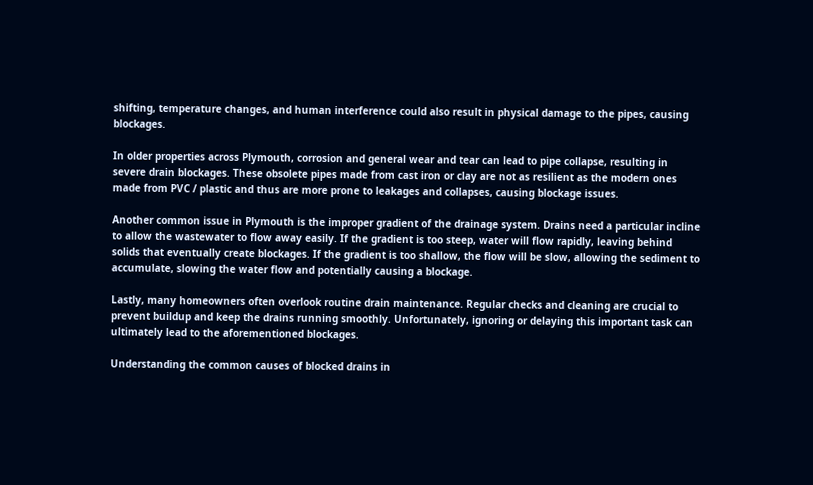shifting, temperature changes, and human interference could also result in physical damage to the pipes, causing blockages.

In older properties across Plymouth, corrosion and general wear and tear can lead to pipe collapse, resulting in severe drain blockages. These obsolete pipes made from cast iron or clay are not as resilient as the modern ones made from PVC / plastic and thus are more prone to leakages and collapses, causing blockage issues.

Another common issue in Plymouth is the improper gradient of the drainage system. Drains need a particular incline to allow the wastewater to flow away easily. If the gradient is too steep, water will flow rapidly, leaving behind solids that eventually create blockages. If the gradient is too shallow, the flow will be slow, allowing the sediment to accumulate, slowing the water flow and potentially causing a blockage.

Lastly, many homeowners often overlook routine drain maintenance. Regular checks and cleaning are crucial to prevent buildup and keep the drains running smoothly. Unfortunately, ignoring or delaying this important task can ultimately lead to the aforementioned blockages.

Understanding the common causes of blocked drains in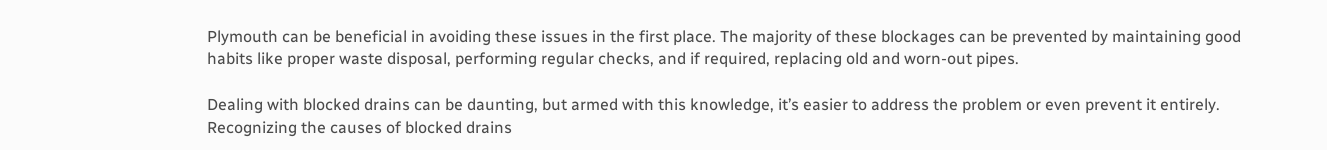Plymouth can be beneficial in avoiding these issues in the first place. The majority of these blockages can be prevented by maintaining good habits like proper waste disposal, performing regular checks, and if required, replacing old and worn-out pipes.

Dealing with blocked drains can be daunting, but armed with this knowledge, it’s easier to address the problem or even prevent it entirely. Recognizing the causes of blocked drains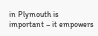in Plymouth is important – it empowers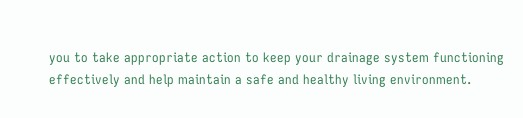you to take appropriate action to keep your drainage system functioning effectively and help maintain a safe and healthy living environment.